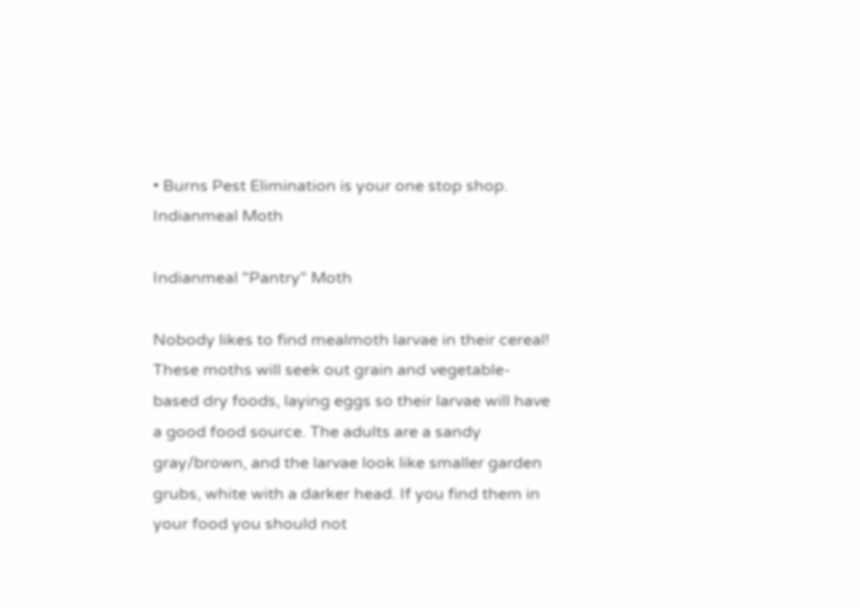• Burns Pest Elimination is your one stop shop.
Indianmeal Moth

Indianmeal "Pantry" Moth

Nobody likes to find mealmoth larvae in their cereal! These moths will seek out grain and vegetable-based dry foods, laying eggs so their larvae will have a good food source. The adults are a sandy gray/brown, and the larvae look like smaller garden grubs, white with a darker head. If you find them in your food you should not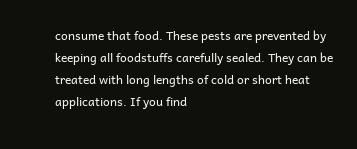consume that food. These pests are prevented by keeping all foodstuffs carefully sealed. They can be treated with long lengths of cold or short heat applications. If you find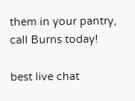them in your pantry, call Burns today!

best live chat